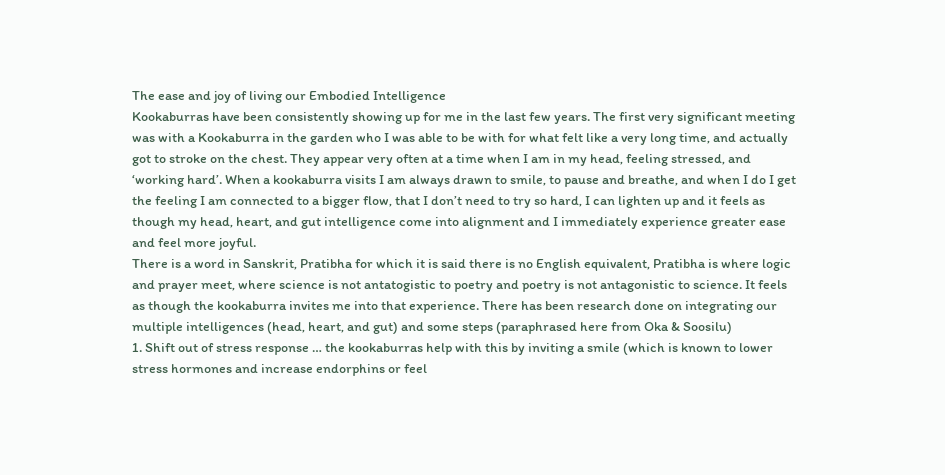The ease and joy of living our Embodied Intelligence
Kookaburras have been consistently showing up for me in the last few years. The first very significant meeting was with a Kookaburra in the garden who I was able to be with for what felt like a very long time, and actually got to stroke on the chest. They appear very often at a time when I am in my head, feeling stressed, and ‘working hard’. When a kookaburra visits I am always drawn to smile, to pause and breathe, and when I do I get the feeling I am connected to a bigger flow, that I don’t need to try so hard, I can lighten up and it feels as though my head, heart, and gut intelligence come into alignment and I immediately experience greater ease and feel more joyful.
There is a word in Sanskrit, Pratibha for which it is said there is no English equivalent, Pratibha is where logic and prayer meet, where science is not antatogistic to poetry and poetry is not antagonistic to science. It feels as though the kookaburra invites me into that experience. There has been research done on integrating our multiple intelligences (head, heart, and gut) and some steps (paraphrased here from Oka & Soosilu)
1. Shift out of stress response … the kookaburras help with this by inviting a smile (which is known to lower stress hormones and increase endorphins or feel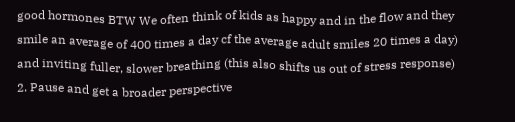good hormones BTW We often think of kids as happy and in the flow and they smile an average of 400 times a day cf the average adult smiles 20 times a day) and inviting fuller, slower breathing (this also shifts us out of stress response)
2. Pause and get a broader perspective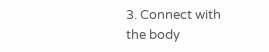3. Connect with the body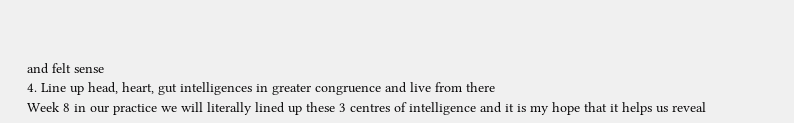and felt sense
4. Line up head, heart, gut intelligences in greater congruence and live from there
Week 8 in our practice we will literally lined up these 3 centres of intelligence and it is my hope that it helps us reveal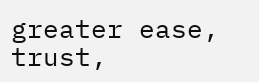greater ease, trust,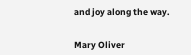and joy along the way.


Mary Oliver